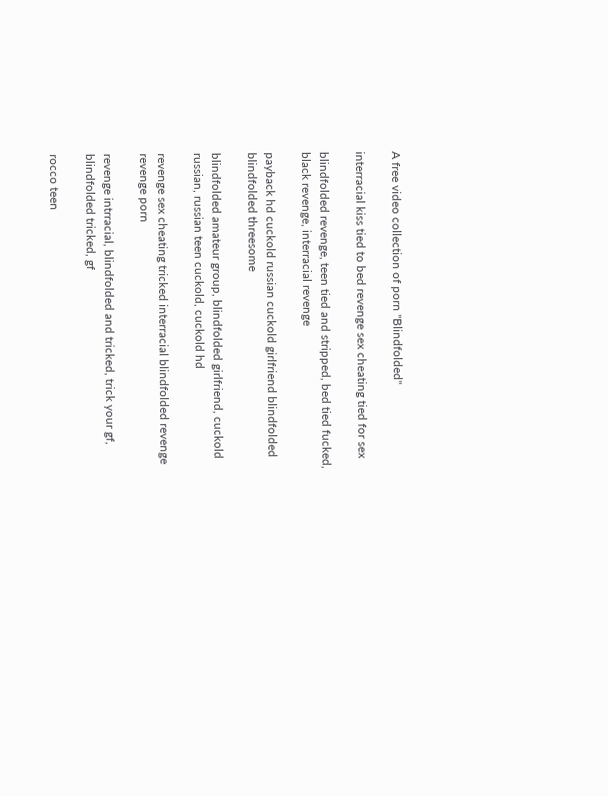A free video collection of porn "Blindfolded"

interracial kiss tied to bed revenge sex cheating tied for sex

blindfolded revenge, teen tied and stripped, bed tied fucked, black revenge, interracial revenge

payback hd cuckold russian cuckold girlfriend blindfolded blindfolded threesome

blindfolded amateur group, blindfolded girlfriend, cuckold russian, russian teen cuckold, cuckold hd

revenge sex cheating tricked interracial blindfolded revenge revenge porn

revenge intrracial, blindfolded and tricked, trick your gf, blindfolded tricked, gf

rocco teen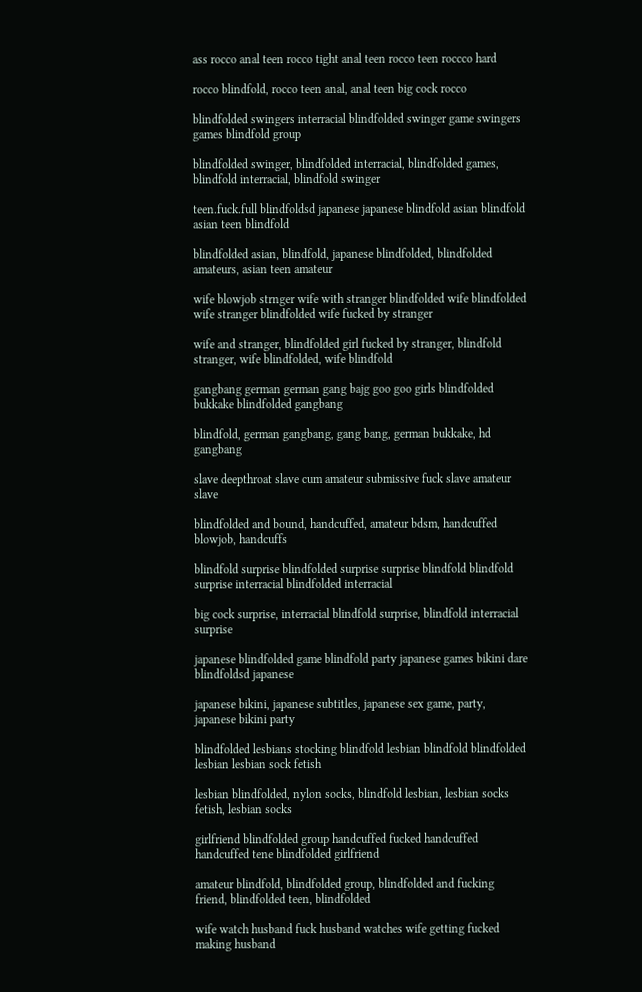ass rocco anal teen rocco tight anal teen rocco teen roccco hard

rocco blindfold, rocco teen anal, anal teen big cock rocco

blindfolded swingers interracial blindfolded swinger game swingers games blindfold group

blindfolded swinger, blindfolded interracial, blindfolded games, blindfold interracial, blindfold swinger

teen.fuck.full blindfoldsd japanese japanese blindfold asian blindfold asian teen blindfold

blindfolded asian, blindfold, japanese blindfolded, blindfolded amateurs, asian teen amateur

wife blowjob strnger wife with stranger blindfolded wife blindfolded wife stranger blindfolded wife fucked by stranger

wife and stranger, blindfolded girl fucked by stranger, blindfold stranger, wife blindfolded, wife blindfold

gangbang german german gang bajg goo goo girls blindfolded bukkake blindfolded gangbang

blindfold, german gangbang, gang bang, german bukkake, hd gangbang

slave deepthroat slave cum amateur submissive fuck slave amateur slave

blindfolded and bound, handcuffed, amateur bdsm, handcuffed blowjob, handcuffs

blindfold surprise blindfolded surprise surprise blindfold blindfold surprise interracial blindfolded interracial

big cock surprise, interracial blindfold surprise, blindfold interracial surprise

japanese blindfolded game blindfold party japanese games bikini dare blindfoldsd japanese

japanese bikini, japanese subtitles, japanese sex game, party, japanese bikini party

blindfolded lesbians stocking blindfold lesbian blindfold blindfolded lesbian lesbian sock fetish

lesbian blindfolded, nylon socks, blindfold lesbian, lesbian socks fetish, lesbian socks

girlfriend blindfolded group handcuffed fucked handcuffed handcuffed tene blindfolded girlfriend

amateur blindfold, blindfolded group, blindfolded and fucking friend, blindfolded teen, blindfolded

wife watch husband fuck husband watches wife getting fucked making husband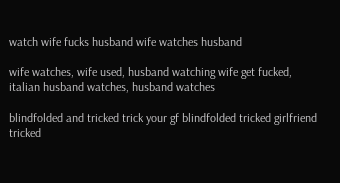watch wife fucks husband wife watches husband

wife watches, wife used, husband watching wife get fucked, italian husband watches, husband watches

blindfolded and tricked trick your gf blindfolded tricked girlfriend tricked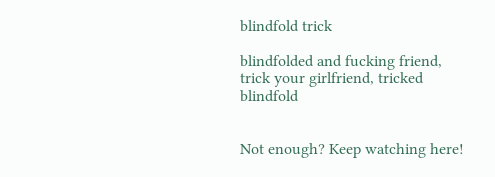blindfold trick

blindfolded and fucking friend, trick your girlfriend, tricked blindfold


Not enough? Keep watching here!